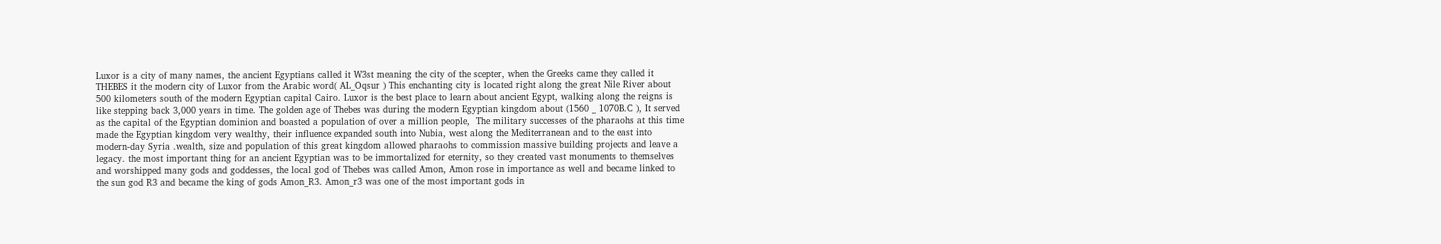Luxor is a city of many names, the ancient Egyptians called it W3st meaning the city of the scepter, when the Greeks came they called it THEBES it the modern city of Luxor from the Arabic word( AL_Oqsur ) This enchanting city is located right along the great Nile River about 500 kilometers south of the modern Egyptian capital Cairo. Luxor is the best place to learn about ancient Egypt, walking along the reigns is like stepping back 3,000 years in time. The golden age of Thebes was during the modern Egyptian kingdom about (1560 _ 1070B.C ), It served as the capital of the Egyptian dominion and boasted a population of over a million people,  The military successes of the pharaohs at this time made the Egyptian kingdom very wealthy, their influence expanded south into Nubia, west along the Mediterranean and to the east into modern-day Syria .wealth, size and population of this great kingdom allowed pharaohs to commission massive building projects and leave a legacy. the most important thing for an ancient Egyptian was to be immortalized for eternity, so they created vast monuments to themselves and worshipped many gods and goddesses, the local god of Thebes was called Amon, Amon rose in importance as well and became linked to the sun god R3 and became the king of gods Amon_R3. Amon_r3 was one of the most important gods in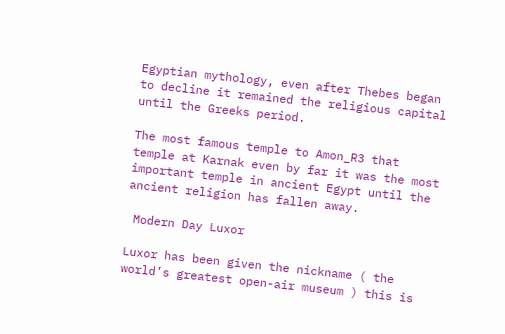Egyptian mythology, even after Thebes began to decline it remained the religious capital until the Greeks period.

The most famous temple to Amon_R3 that temple at Karnak even by far it was the most important temple in ancient Egypt until the ancient religion has fallen away.

 Modern Day Luxor

Luxor has been given the nickname ( the world’s greatest open-air museum ) this is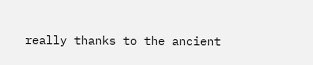really thanks to the ancient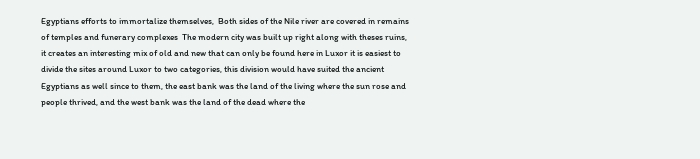Egyptians efforts to immortalize themselves,  Both sides of the Nile river are covered in remains of temples and funerary complexes  The modern city was built up right along with theses ruins, it creates an interesting mix of old and new that can only be found here in Luxor it is easiest to divide the sites around Luxor to two categories, this division would have suited the ancient Egyptians as well since to them, the east bank was the land of the living where the sun rose and people thrived, and the west bank was the land of the dead where the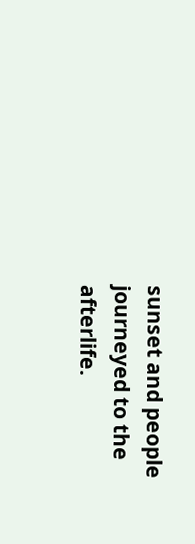sunset and people journeyed to the afterlife.